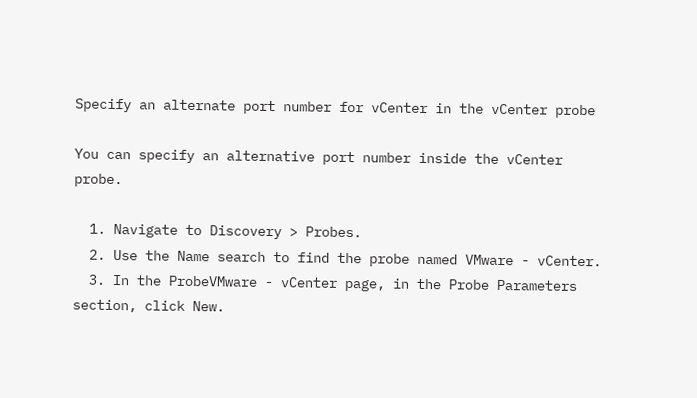Specify an alternate port number for vCenter in the vCenter probe

You can specify an alternative port number inside the vCenter probe.

  1. Navigate to Discovery > Probes.
  2. Use the Name search to find the probe named VMware - vCenter.
  3. In the ProbeVMware - vCenter page, in the Probe Parameters section, click New.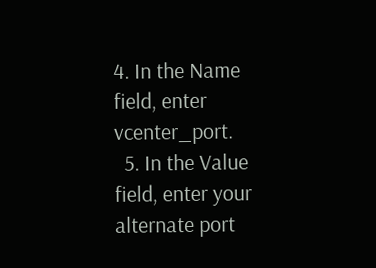4. In the Name field, enter vcenter_port.
  5. In the Value field, enter your alternate port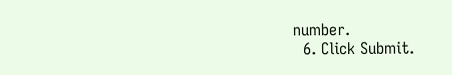number.
  6. Click Submit.